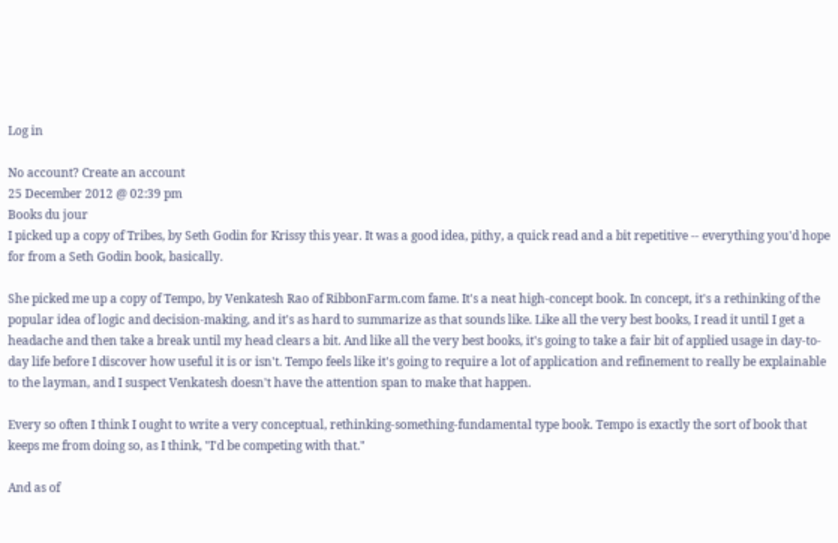Log in

No account? Create an account
25 December 2012 @ 02:39 pm
Books du jour
I picked up a copy of Tribes, by Seth Godin for Krissy this year. It was a good idea, pithy, a quick read and a bit repetitive -- everything you'd hope for from a Seth Godin book, basically.

She picked me up a copy of Tempo, by Venkatesh Rao of RibbonFarm.com fame. It's a neat high-concept book. In concept, it's a rethinking of the popular idea of logic and decision-making, and it's as hard to summarize as that sounds like. Like all the very best books, I read it until I get a headache and then take a break until my head clears a bit. And like all the very best books, it's going to take a fair bit of applied usage in day-to-day life before I discover how useful it is or isn't. Tempo feels like it's going to require a lot of application and refinement to really be explainable to the layman, and I suspect Venkatesh doesn't have the attention span to make that happen.

Every so often I think I ought to write a very conceptual, rethinking-something-fundamental type book. Tempo is exactly the sort of book that keeps me from doing so, as I think, "I'd be competing with that."

And as of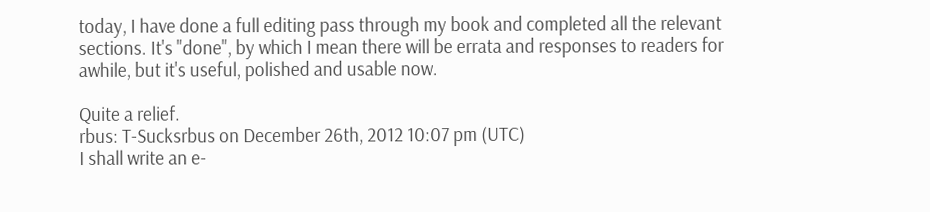today, I have done a full editing pass through my book and completed all the relevant sections. It's "done", by which I mean there will be errata and responses to readers for awhile, but it's useful, polished and usable now.

Quite a relief.
rbus: T-Sucksrbus on December 26th, 2012 10:07 pm (UTC)
I shall write an e-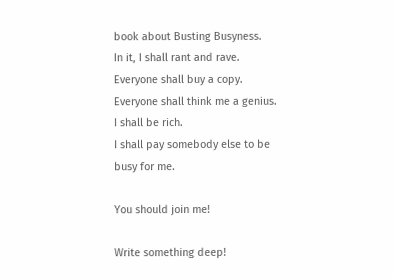book about Busting Busyness.
In it, I shall rant and rave.
Everyone shall buy a copy.
Everyone shall think me a genius.
I shall be rich.
I shall pay somebody else to be busy for me.

You should join me!

Write something deep!